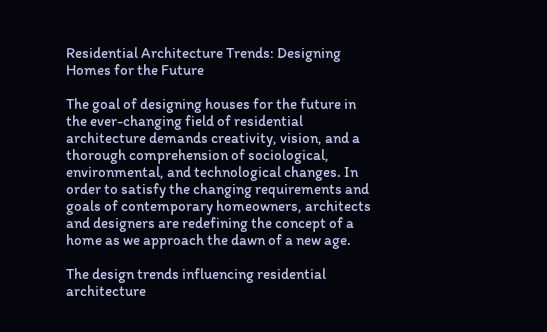Residential Architecture Trends: Designing Homes for the Future

The goal of designing houses for the future in the ever-changing field of residential architecture demands creativity, vision, and a thorough comprehension of sociological, environmental, and technological changes. In order to satisfy the changing requirements and goals of contemporary homeowners, architects and designers are redefining the concept of a home as we approach the dawn of a new age.

The design trends influencing residential architecture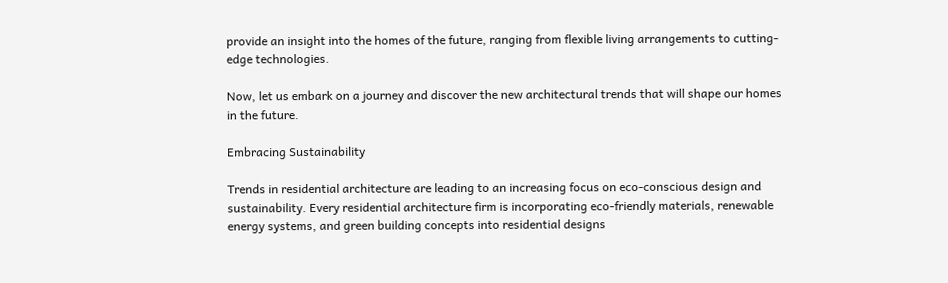provide an insight into the homes of the future, ranging from flexible living arrangements to cutting-edge technologies.

Now, let us embark on a journey and discover the new architectural trends that will shape our homes in the future.

Embracing Sustainability

Trends in residential architecture are leading to an increasing focus on eco-conscious design and sustainability. Every residential architecture firm is incorporating eco-friendly materials, renewable energy systems, and green building concepts into residential designs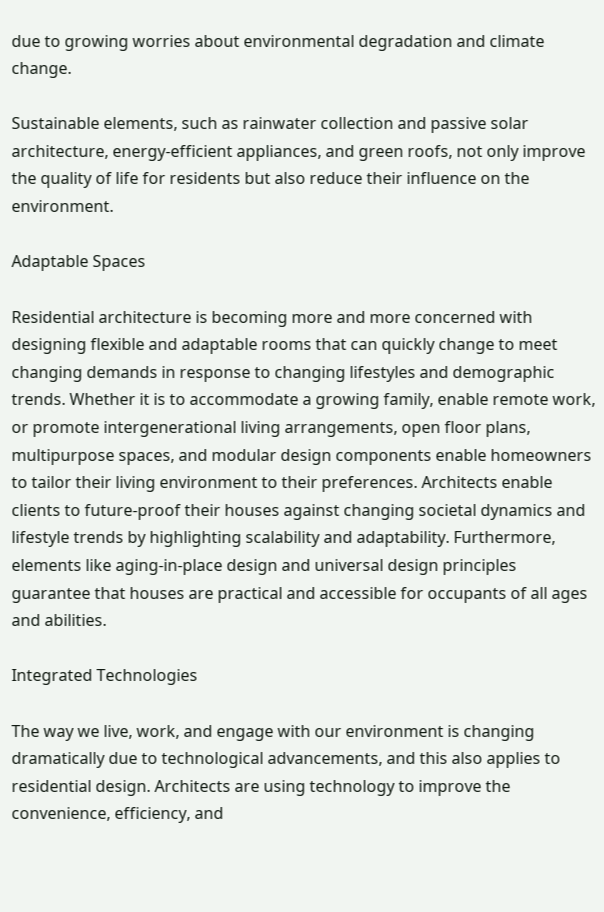due to growing worries about environmental degradation and climate change.

Sustainable elements, such as rainwater collection and passive solar architecture, energy-efficient appliances, and green roofs, not only improve the quality of life for residents but also reduce their influence on the environment.

Adaptable Spaces

Residential architecture is becoming more and more concerned with designing flexible and adaptable rooms that can quickly change to meet changing demands in response to changing lifestyles and demographic trends. Whether it is to accommodate a growing family, enable remote work, or promote intergenerational living arrangements, open floor plans, multipurpose spaces, and modular design components enable homeowners to tailor their living environment to their preferences. Architects enable clients to future-proof their houses against changing societal dynamics and lifestyle trends by highlighting scalability and adaptability. Furthermore, elements like aging-in-place design and universal design principles guarantee that houses are practical and accessible for occupants of all ages and abilities.

Integrated Technologies

The way we live, work, and engage with our environment is changing dramatically due to technological advancements, and this also applies to residential design. Architects are using technology to improve the convenience, efficiency, and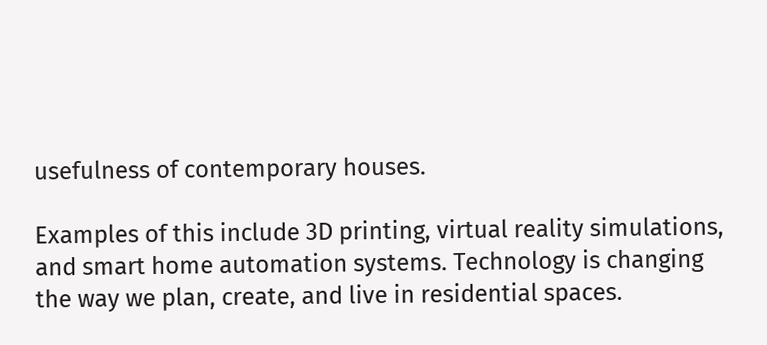usefulness of contemporary houses.

Examples of this include 3D printing, virtual reality simulations, and smart home automation systems. Technology is changing the way we plan, create, and live in residential spaces.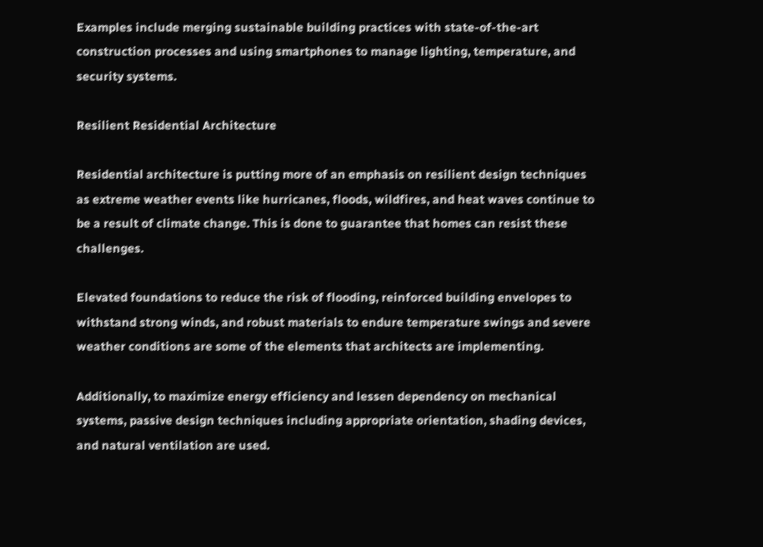Examples include merging sustainable building practices with state-of-the-art construction processes and using smartphones to manage lighting, temperature, and security systems.

Resilient Residential Architecture

Residential architecture is putting more of an emphasis on resilient design techniques as extreme weather events like hurricanes, floods, wildfires, and heat waves continue to be a result of climate change. This is done to guarantee that homes can resist these challenges.

Elevated foundations to reduce the risk of flooding, reinforced building envelopes to withstand strong winds, and robust materials to endure temperature swings and severe weather conditions are some of the elements that architects are implementing.

Additionally, to maximize energy efficiency and lessen dependency on mechanical systems, passive design techniques including appropriate orientation, shading devices, and natural ventilation are used.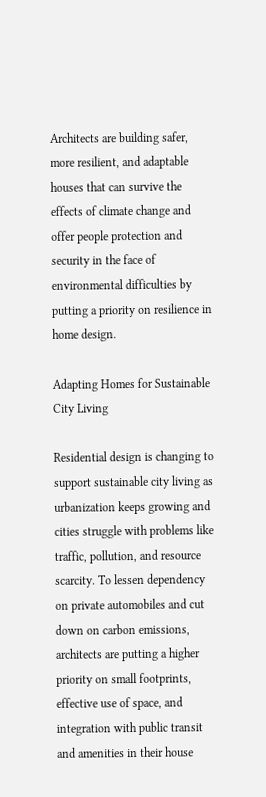Architects are building safer, more resilient, and adaptable houses that can survive the effects of climate change and offer people protection and security in the face of environmental difficulties by putting a priority on resilience in home design.

Adapting Homes for Sustainable City Living

Residential design is changing to support sustainable city living as urbanization keeps growing and cities struggle with problems like traffic, pollution, and resource scarcity. To lessen dependency on private automobiles and cut down on carbon emissions, architects are putting a higher priority on small footprints, effective use of space, and integration with public transit and amenities in their house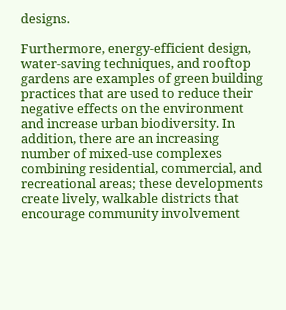designs.

Furthermore, energy-efficient design, water-saving techniques, and rooftop gardens are examples of green building practices that are used to reduce their negative effects on the environment and increase urban biodiversity. In addition, there are an increasing number of mixed-use complexes combining residential, commercial, and recreational areas; these developments create lively, walkable districts that encourage community involvement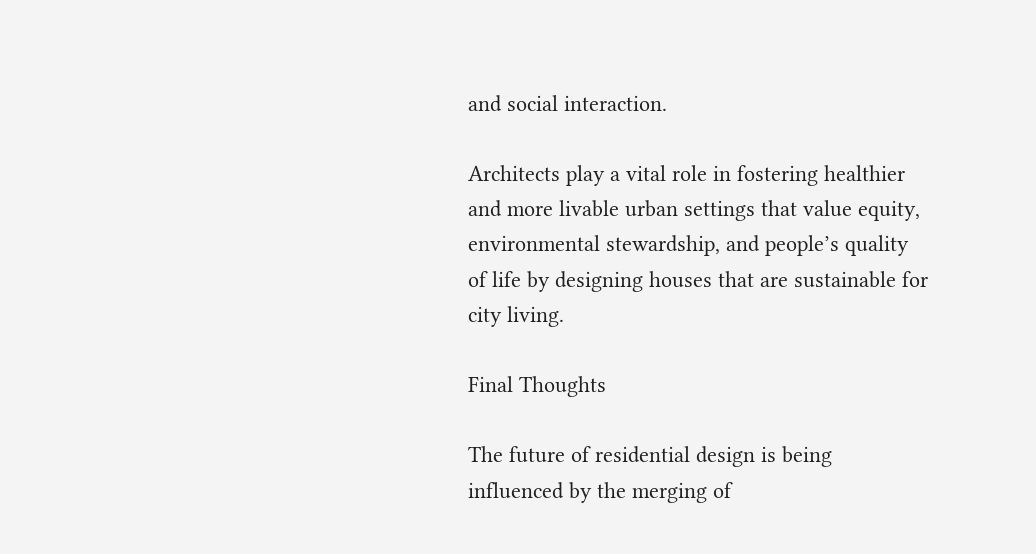and social interaction.

Architects play a vital role in fostering healthier and more livable urban settings that value equity, environmental stewardship, and people’s quality of life by designing houses that are sustainable for city living.

Final Thoughts

The future of residential design is being influenced by the merging of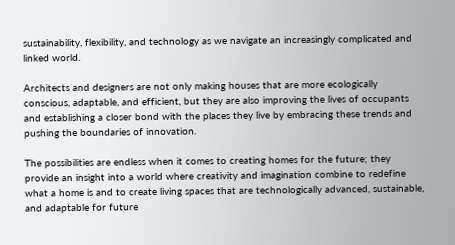sustainability, flexibility, and technology as we navigate an increasingly complicated and linked world.

Architects and designers are not only making houses that are more ecologically conscious, adaptable, and efficient, but they are also improving the lives of occupants and establishing a closer bond with the places they live by embracing these trends and pushing the boundaries of innovation.

The possibilities are endless when it comes to creating homes for the future; they provide an insight into a world where creativity and imagination combine to redefine what a home is and to create living spaces that are technologically advanced, sustainable, and adaptable for future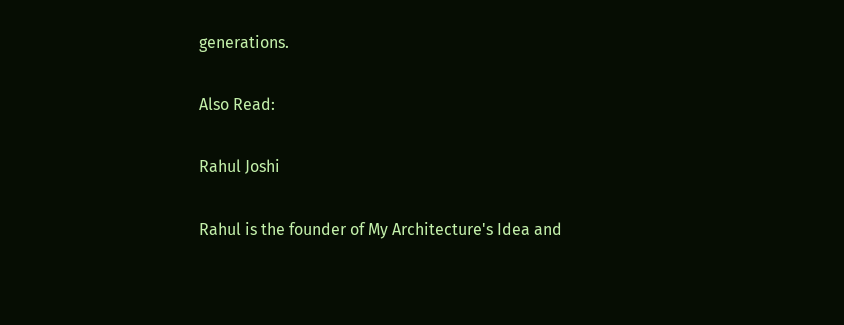generations.

Also Read:

Rahul Joshi

Rahul is the founder of My Architecture's Idea and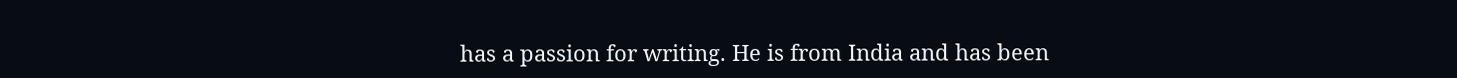has a passion for writing. He is from India and has been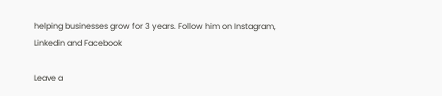helping businesses grow for 3 years. Follow him on Instagram, Linkedin and Facebook

Leave a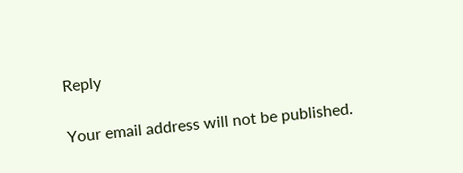Reply

Your email address will not be published.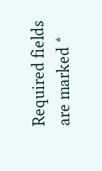Required fields are marked *